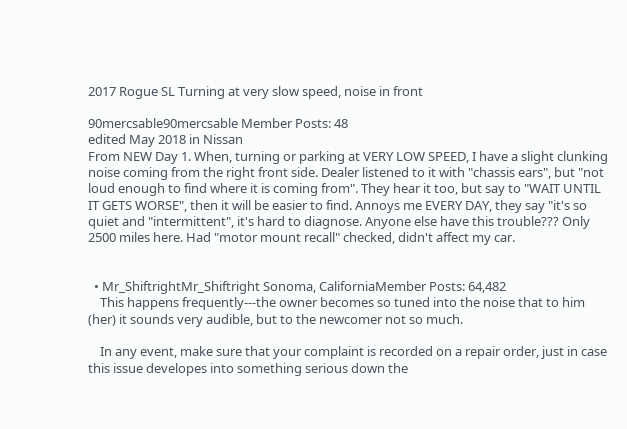2017 Rogue SL Turning at very slow speed, noise in front

90mercsable90mercsable Member Posts: 48
edited May 2018 in Nissan
From NEW Day 1. When, turning or parking at VERY LOW SPEED, I have a slight clunking noise coming from the right front side. Dealer listened to it with "chassis ears", but "not loud enough to find where it is coming from". They hear it too, but say to "WAIT UNTIL IT GETS WORSE", then it will be easier to find. Annoys me EVERY DAY, they say "it's so quiet and "intermittent", it's hard to diagnose. Anyone else have this trouble??? Only 2500 miles here. Had "motor mount recall" checked, didn't affect my car.


  • Mr_ShiftrightMr_Shiftright Sonoma, CaliforniaMember Posts: 64,482
    This happens frequently---the owner becomes so tuned into the noise that to him (her) it sounds very audible, but to the newcomer not so much.

    In any event, make sure that your complaint is recorded on a repair order, just in case this issue developes into something serious down the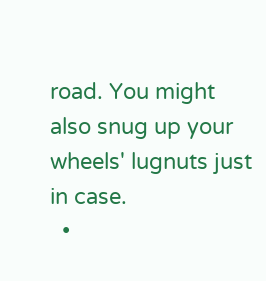road. You might also snug up your wheels' lugnuts just in case.
  •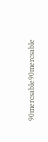90mercsable90mercsable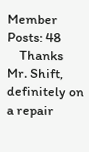Member Posts: 48
    Thanks Mr. Shift, definitely on a repair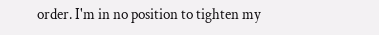order. I'm in no position to tighten my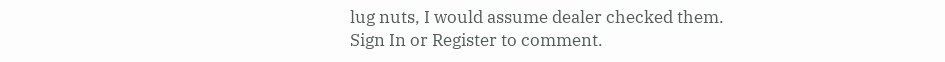lug nuts, I would assume dealer checked them.
Sign In or Register to comment.